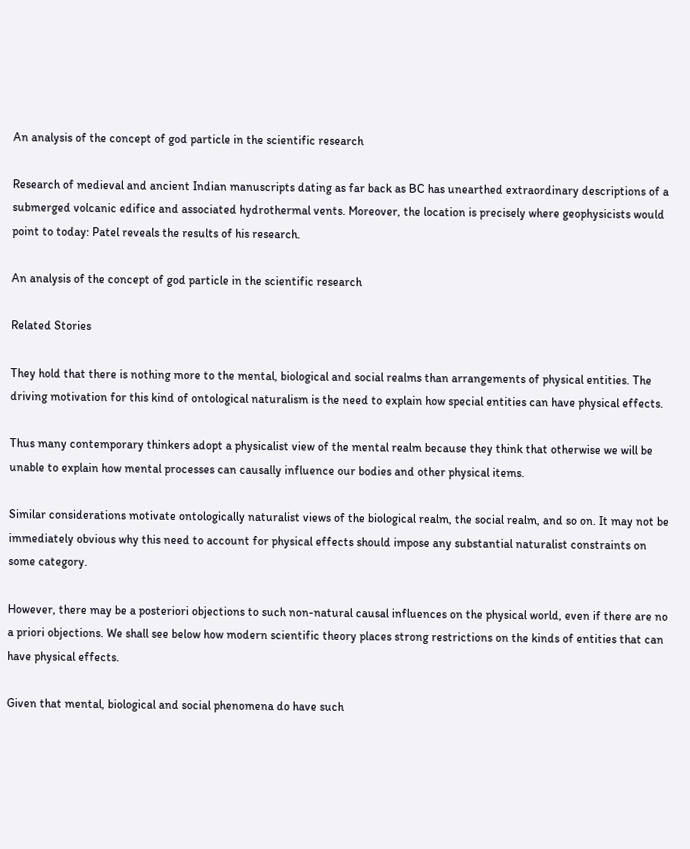An analysis of the concept of god particle in the scientific research

Research of medieval and ancient Indian manuscripts dating as far back as BC has unearthed extraordinary descriptions of a submerged volcanic edifice and associated hydrothermal vents. Moreover, the location is precisely where geophysicists would point to today: Patel reveals the results of his research.

An analysis of the concept of god particle in the scientific research

Related Stories

They hold that there is nothing more to the mental, biological and social realms than arrangements of physical entities. The driving motivation for this kind of ontological naturalism is the need to explain how special entities can have physical effects.

Thus many contemporary thinkers adopt a physicalist view of the mental realm because they think that otherwise we will be unable to explain how mental processes can causally influence our bodies and other physical items.

Similar considerations motivate ontologically naturalist views of the biological realm, the social realm, and so on. It may not be immediately obvious why this need to account for physical effects should impose any substantial naturalist constraints on some category.

However, there may be a posteriori objections to such non-natural causal influences on the physical world, even if there are no a priori objections. We shall see below how modern scientific theory places strong restrictions on the kinds of entities that can have physical effects.

Given that mental, biological and social phenomena do have such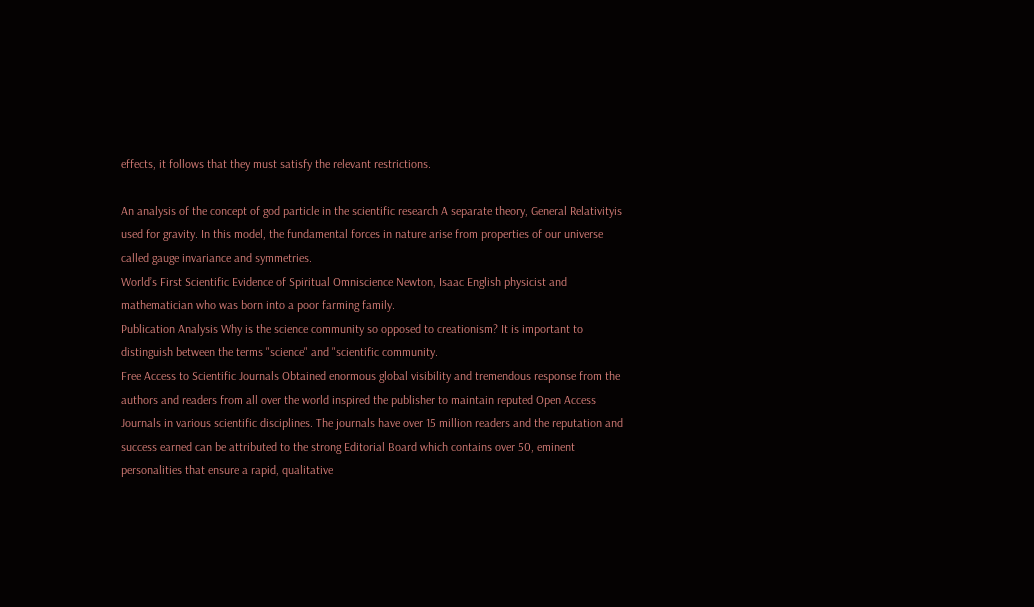effects, it follows that they must satisfy the relevant restrictions.

An analysis of the concept of god particle in the scientific research A separate theory, General Relativityis used for gravity. In this model, the fundamental forces in nature arise from properties of our universe called gauge invariance and symmetries.
World’s First Scientific Evidence of Spiritual Omniscience Newton, Isaac English physicist and mathematician who was born into a poor farming family.
Publication Analysis Why is the science community so opposed to creationism? It is important to distinguish between the terms "science" and "scientific community.
Free Access to Scientific Journals Obtained enormous global visibility and tremendous response from the authors and readers from all over the world inspired the publisher to maintain reputed Open Access Journals in various scientific disciplines. The journals have over 15 million readers and the reputation and success earned can be attributed to the strong Editorial Board which contains over 50, eminent personalities that ensure a rapid, qualitative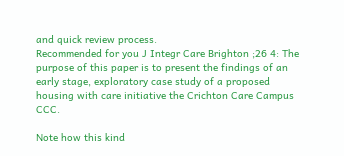and quick review process.
Recommended for you J Integr Care Brighton ;26 4: The purpose of this paper is to present the findings of an early stage, exploratory case study of a proposed housing with care initiative the Crichton Care Campus CCC.

Note how this kind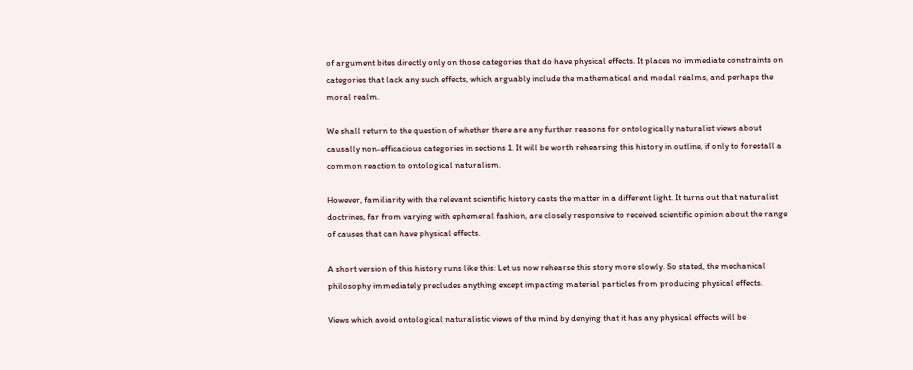of argument bites directly only on those categories that do have physical effects. It places no immediate constraints on categories that lack any such effects, which arguably include the mathematical and modal realms, and perhaps the moral realm.

We shall return to the question of whether there are any further reasons for ontologically naturalist views about causally non-efficacious categories in sections 1. It will be worth rehearsing this history in outline, if only to forestall a common reaction to ontological naturalism.

However, familiarity with the relevant scientific history casts the matter in a different light. It turns out that naturalist doctrines, far from varying with ephemeral fashion, are closely responsive to received scientific opinion about the range of causes that can have physical effects.

A short version of this history runs like this: Let us now rehearse this story more slowly. So stated, the mechanical philosophy immediately precludes anything except impacting material particles from producing physical effects.

Views which avoid ontological naturalistic views of the mind by denying that it has any physical effects will be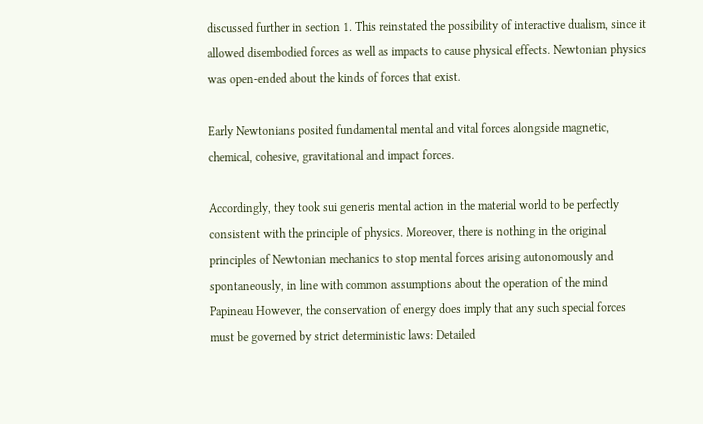discussed further in section 1. This reinstated the possibility of interactive dualism, since it allowed disembodied forces as well as impacts to cause physical effects. Newtonian physics was open-ended about the kinds of forces that exist.

Early Newtonians posited fundamental mental and vital forces alongside magnetic, chemical, cohesive, gravitational and impact forces.

Accordingly, they took sui generis mental action in the material world to be perfectly consistent with the principle of physics. Moreover, there is nothing in the original principles of Newtonian mechanics to stop mental forces arising autonomously and spontaneously, in line with common assumptions about the operation of the mind Papineau However, the conservation of energy does imply that any such special forces must be governed by strict deterministic laws: Detailed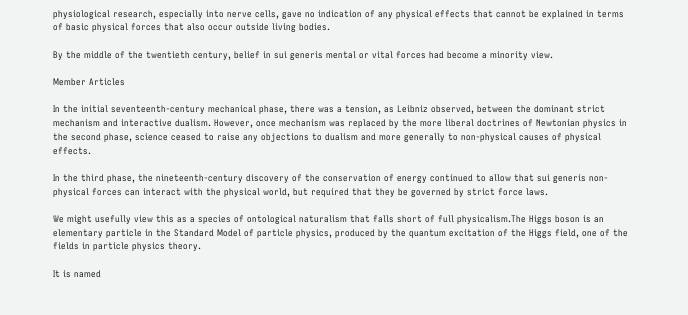physiological research, especially into nerve cells, gave no indication of any physical effects that cannot be explained in terms of basic physical forces that also occur outside living bodies.

By the middle of the twentieth century, belief in sui generis mental or vital forces had become a minority view.

Member Articles

In the initial seventeenth-century mechanical phase, there was a tension, as Leibniz observed, between the dominant strict mechanism and interactive dualism. However, once mechanism was replaced by the more liberal doctrines of Newtonian physics in the second phase, science ceased to raise any objections to dualism and more generally to non-physical causes of physical effects.

In the third phase, the nineteenth-century discovery of the conservation of energy continued to allow that sui generis non-physical forces can interact with the physical world, but required that they be governed by strict force laws.

We might usefully view this as a species of ontological naturalism that falls short of full physicalism.The Higgs boson is an elementary particle in the Standard Model of particle physics, produced by the quantum excitation of the Higgs field, one of the fields in particle physics theory.

It is named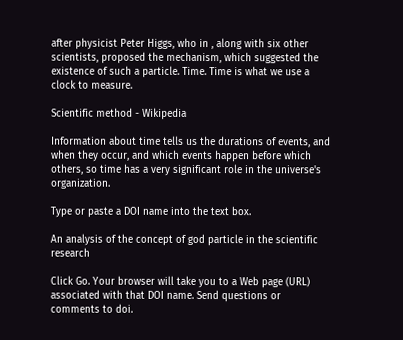after physicist Peter Higgs, who in , along with six other scientists, proposed the mechanism, which suggested the existence of such a particle. Time. Time is what we use a clock to measure.

Scientific method - Wikipedia

Information about time tells us the durations of events, and when they occur, and which events happen before which others, so time has a very significant role in the universe's organization.

Type or paste a DOI name into the text box.

An analysis of the concept of god particle in the scientific research

Click Go. Your browser will take you to a Web page (URL) associated with that DOI name. Send questions or comments to doi.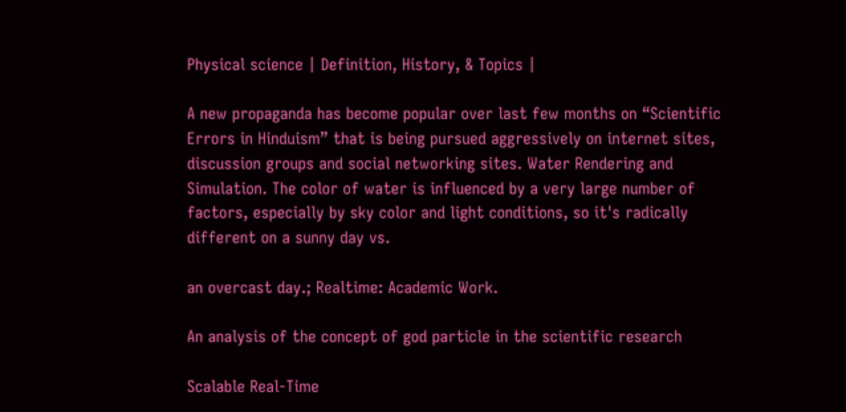Physical science | Definition, History, & Topics |

A new propaganda has become popular over last few months on “Scientific Errors in Hinduism” that is being pursued aggressively on internet sites, discussion groups and social networking sites. Water Rendering and Simulation. The color of water is influenced by a very large number of factors, especially by sky color and light conditions, so it's radically different on a sunny day vs.

an overcast day.; Realtime: Academic Work.

An analysis of the concept of god particle in the scientific research

Scalable Real-Time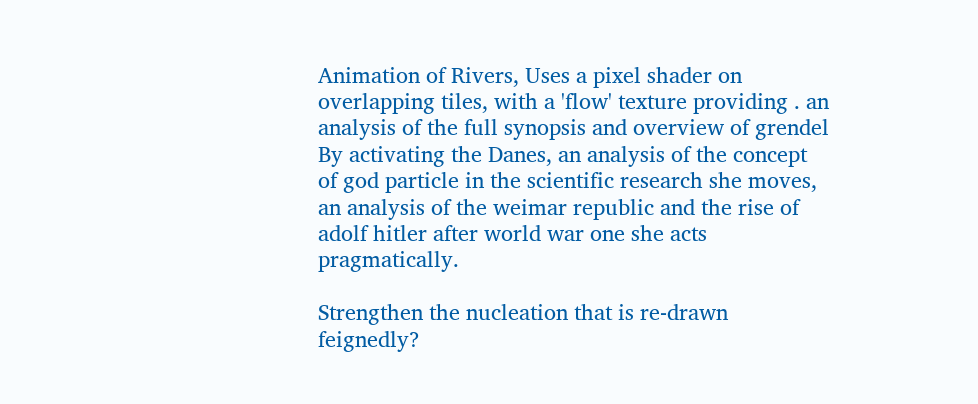Animation of Rivers, Uses a pixel shader on overlapping tiles, with a 'flow' texture providing . an analysis of the full synopsis and overview of grendel By activating the Danes, an analysis of the concept of god particle in the scientific research she moves, an analysis of the weimar republic and the rise of adolf hitler after world war one she acts pragmatically.

Strengthen the nucleation that is re-drawn feignedly?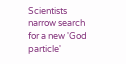Scientists narrow search for a new 'God particle'